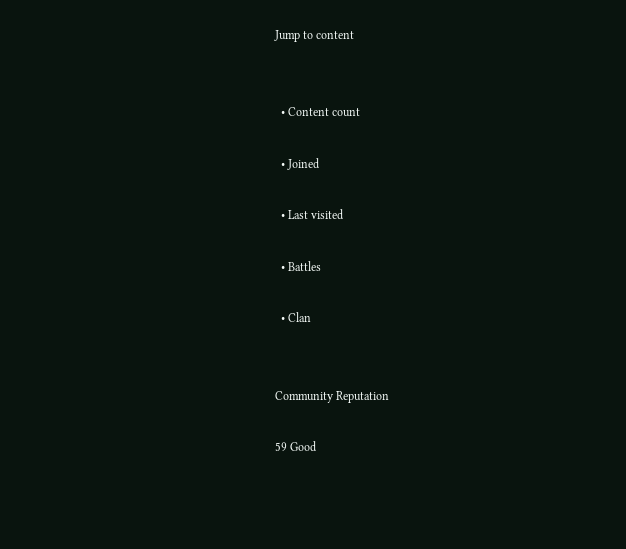Jump to content


  • Content count

  • Joined

  • Last visited

  • Battles

  • Clan


Community Reputation

59 Good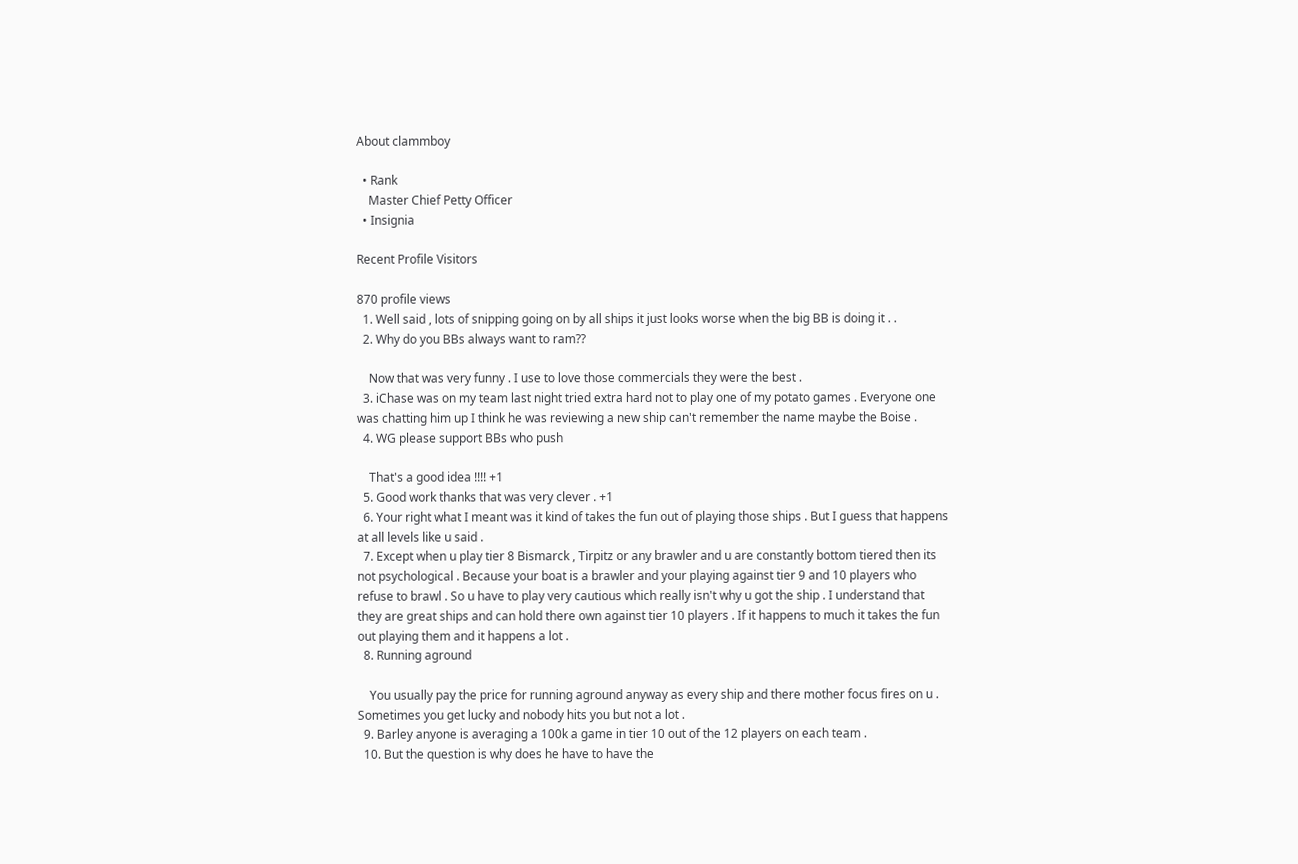About clammboy

  • Rank
    Master Chief Petty Officer
  • Insignia

Recent Profile Visitors

870 profile views
  1. Well said , lots of snipping going on by all ships it just looks worse when the big BB is doing it . .
  2. Why do you BBs always want to ram??

    Now that was very funny . I use to love those commercials they were the best .
  3. iChase was on my team last night tried extra hard not to play one of my potato games . Everyone one was chatting him up I think he was reviewing a new ship can't remember the name maybe the Boise .
  4. WG please support BBs who push

    That's a good idea !!!! +1
  5. Good work thanks that was very clever . +1
  6. Your right what I meant was it kind of takes the fun out of playing those ships . But I guess that happens at all levels like u said .
  7. Except when u play tier 8 Bismarck , Tirpitz or any brawler and u are constantly bottom tiered then its not psychological . Because your boat is a brawler and your playing against tier 9 and 10 players who refuse to brawl . So u have to play very cautious which really isn't why u got the ship . I understand that they are great ships and can hold there own against tier 10 players . If it happens to much it takes the fun out playing them and it happens a lot .
  8. Running aground

    You usually pay the price for running aground anyway as every ship and there mother focus fires on u . Sometimes you get lucky and nobody hits you but not a lot .
  9. Barley anyone is averaging a 100k a game in tier 10 out of the 12 players on each team .
  10. But the question is why does he have to have the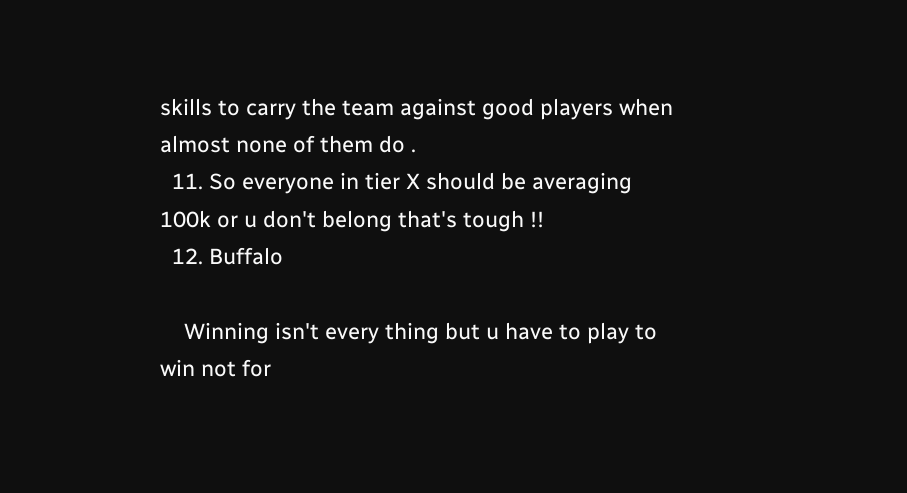skills to carry the team against good players when almost none of them do .
  11. So everyone in tier X should be averaging 100k or u don't belong that's tough !!
  12. Buffalo

    Winning isn't every thing but u have to play to win not for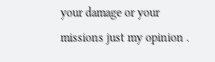your damage or your missions just my opinion .